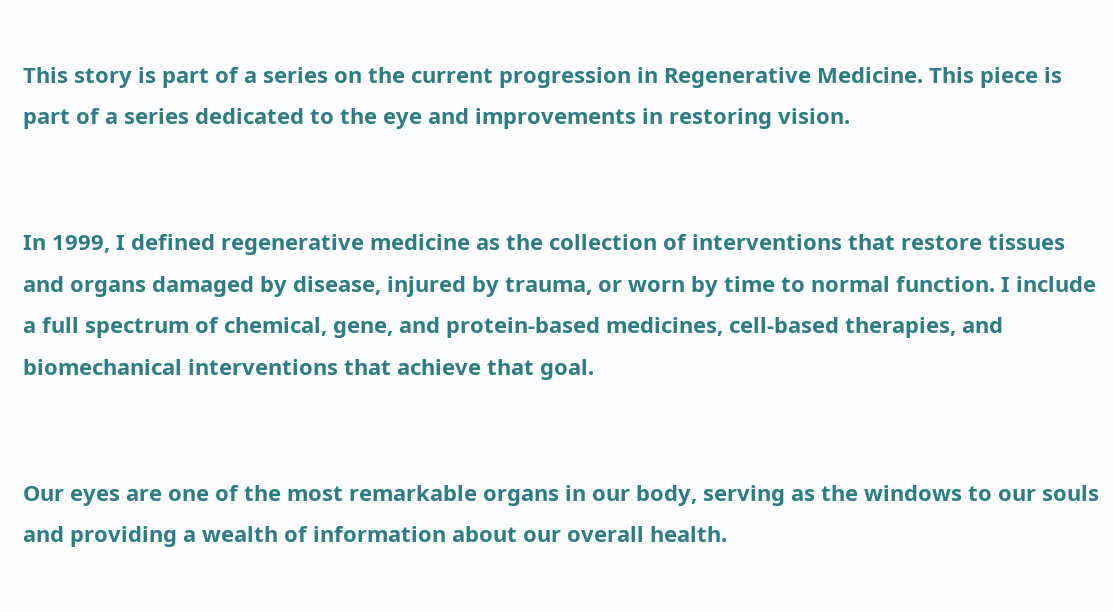This story is part of a series on the current progression in Regenerative Medicine. This piece is part of a series dedicated to the eye and improvements in restoring vision.


In 1999, I defined regenerative medicine as the collection of interventions that restore tissues and organs damaged by disease, injured by trauma, or worn by time to normal function. I include a full spectrum of chemical, gene, and protein-based medicines, cell-based therapies, and biomechanical interventions that achieve that goal.


Our eyes are one of the most remarkable organs in our body, serving as the windows to our souls and providing a wealth of information about our overall health.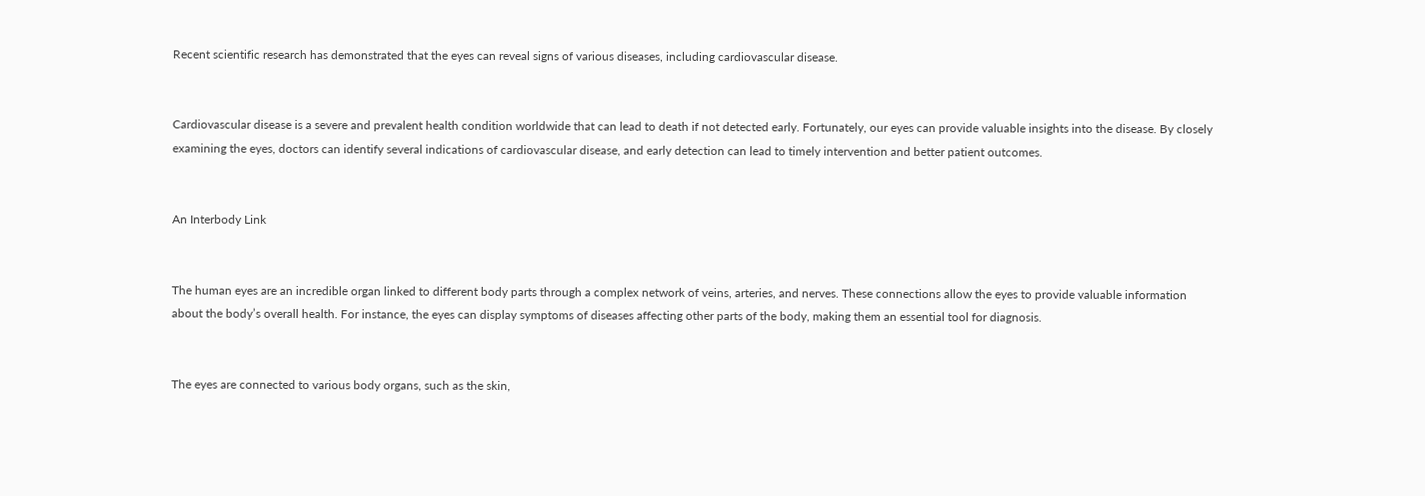Recent scientific research has demonstrated that the eyes can reveal signs of various diseases, including cardiovascular disease.


Cardiovascular disease is a severe and prevalent health condition worldwide that can lead to death if not detected early. Fortunately, our eyes can provide valuable insights into the disease. By closely examining the eyes, doctors can identify several indications of cardiovascular disease, and early detection can lead to timely intervention and better patient outcomes.


An Interbody Link


The human eyes are an incredible organ linked to different body parts through a complex network of veins, arteries, and nerves. These connections allow the eyes to provide valuable information about the body’s overall health. For instance, the eyes can display symptoms of diseases affecting other parts of the body, making them an essential tool for diagnosis.


The eyes are connected to various body organs, such as the skin,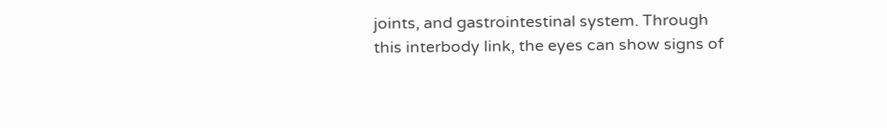joints, and gastrointestinal system. Through this interbody link, the eyes can show signs of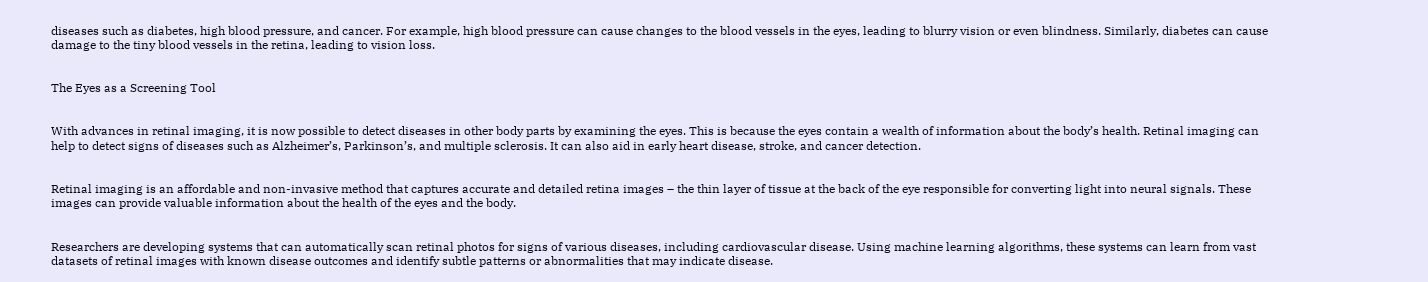diseases such as diabetes, high blood pressure, and cancer. For example, high blood pressure can cause changes to the blood vessels in the eyes, leading to blurry vision or even blindness. Similarly, diabetes can cause damage to the tiny blood vessels in the retina, leading to vision loss.


The Eyes as a Screening Tool


With advances in retinal imaging, it is now possible to detect diseases in other body parts by examining the eyes. This is because the eyes contain a wealth of information about the body’s health. Retinal imaging can help to detect signs of diseases such as Alzheimer’s, Parkinson’s, and multiple sclerosis. It can also aid in early heart disease, stroke, and cancer detection.


Retinal imaging is an affordable and non-invasive method that captures accurate and detailed retina images – the thin layer of tissue at the back of the eye responsible for converting light into neural signals. These images can provide valuable information about the health of the eyes and the body.


Researchers are developing systems that can automatically scan retinal photos for signs of various diseases, including cardiovascular disease. Using machine learning algorithms, these systems can learn from vast datasets of retinal images with known disease outcomes and identify subtle patterns or abnormalities that may indicate disease.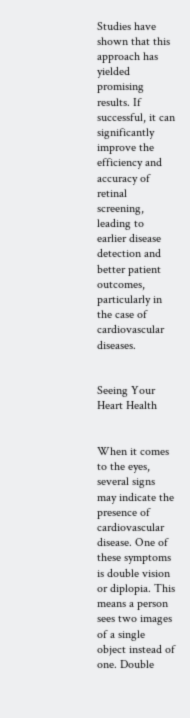Studies have shown that this approach has yielded promising results. If successful, it can significantly improve the efficiency and accuracy of retinal screening, leading to earlier disease detection and better patient outcomes, particularly in the case of cardiovascular diseases.


Seeing Your Heart Health


When it comes to the eyes, several signs may indicate the presence of cardiovascular disease. One of these symptoms is double vision or diplopia. This means a person sees two images of a single object instead of one. Double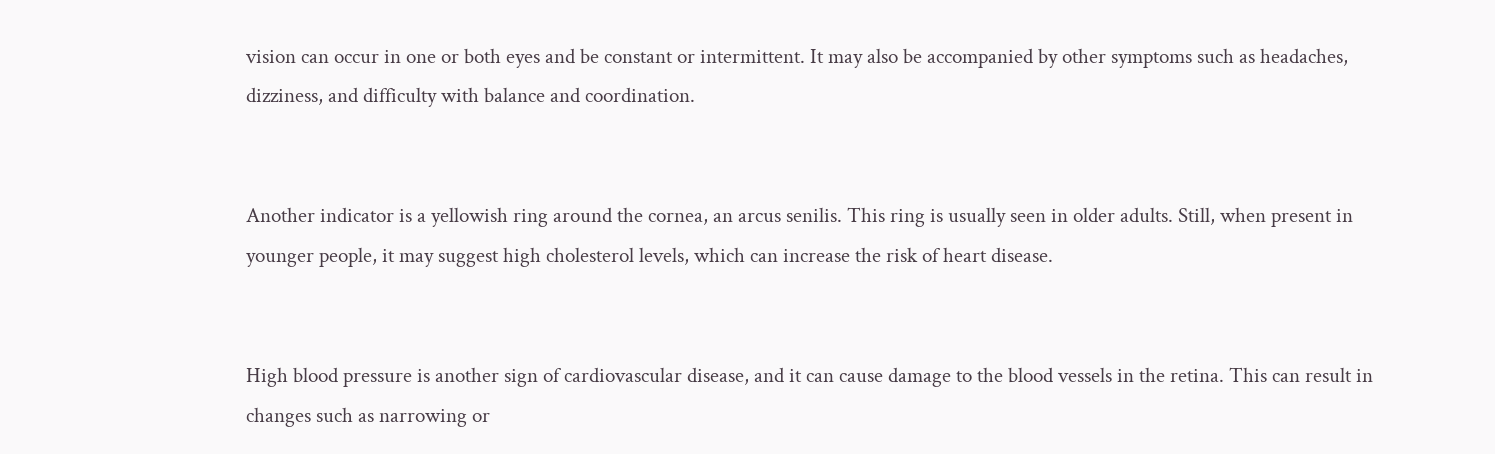vision can occur in one or both eyes and be constant or intermittent. It may also be accompanied by other symptoms such as headaches, dizziness, and difficulty with balance and coordination.


Another indicator is a yellowish ring around the cornea, an arcus senilis. This ring is usually seen in older adults. Still, when present in younger people, it may suggest high cholesterol levels, which can increase the risk of heart disease.


High blood pressure is another sign of cardiovascular disease, and it can cause damage to the blood vessels in the retina. This can result in changes such as narrowing or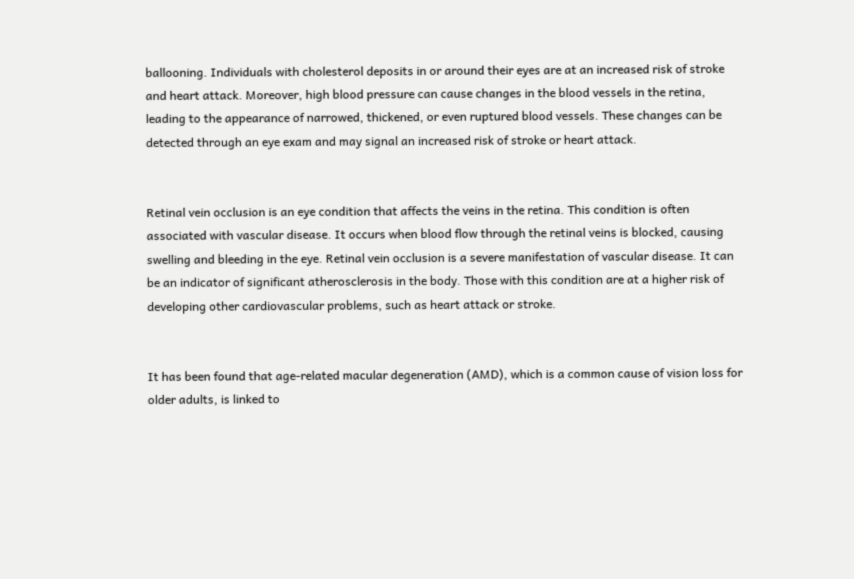ballooning. Individuals with cholesterol deposits in or around their eyes are at an increased risk of stroke and heart attack. Moreover, high blood pressure can cause changes in the blood vessels in the retina, leading to the appearance of narrowed, thickened, or even ruptured blood vessels. These changes can be detected through an eye exam and may signal an increased risk of stroke or heart attack.


Retinal vein occlusion is an eye condition that affects the veins in the retina. This condition is often associated with vascular disease. It occurs when blood flow through the retinal veins is blocked, causing swelling and bleeding in the eye. Retinal vein occlusion is a severe manifestation of vascular disease. It can be an indicator of significant atherosclerosis in the body. Those with this condition are at a higher risk of developing other cardiovascular problems, such as heart attack or stroke.


It has been found that age-related macular degeneration (AMD), which is a common cause of vision loss for older adults, is linked to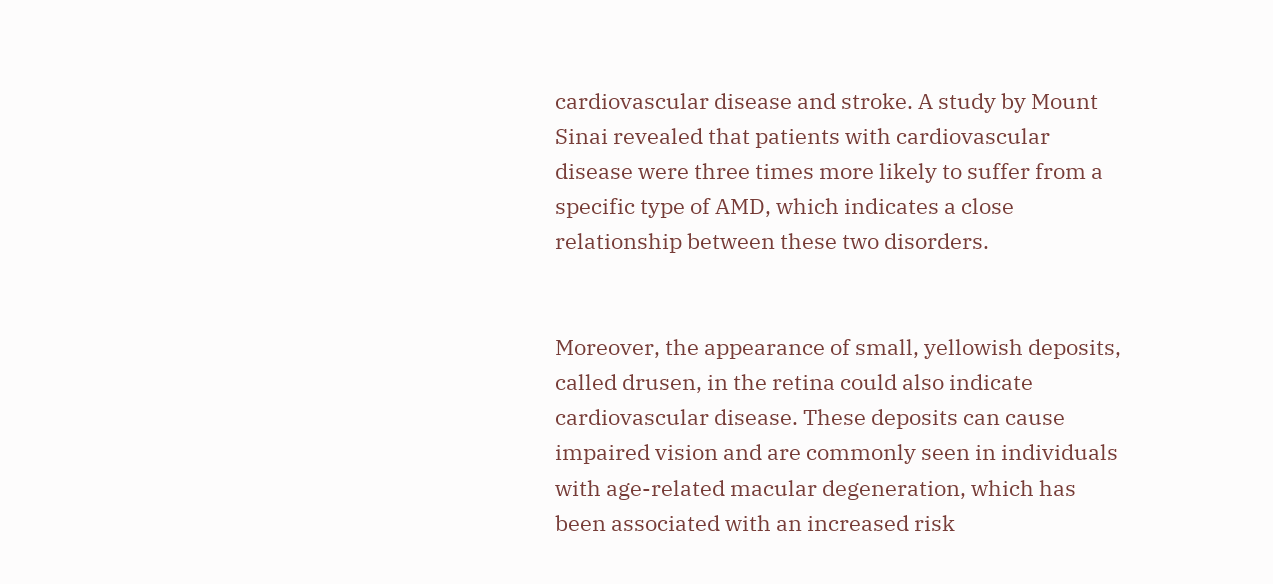cardiovascular disease and stroke. A study by Mount Sinai revealed that patients with cardiovascular disease were three times more likely to suffer from a specific type of AMD, which indicates a close relationship between these two disorders.


Moreover, the appearance of small, yellowish deposits, called drusen, in the retina could also indicate cardiovascular disease. These deposits can cause impaired vision and are commonly seen in individuals with age-related macular degeneration, which has been associated with an increased risk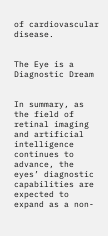of cardiovascular disease.


The Eye is a Diagnostic Dream


In summary, as the field of retinal imaging and artificial intelligence continues to advance, the eyes’ diagnostic capabilities are expected to expand as a non-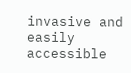invasive and easily accessible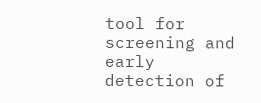tool for screening and early detection of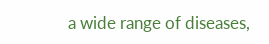a wide range of diseases,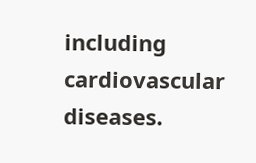including cardiovascular diseases.